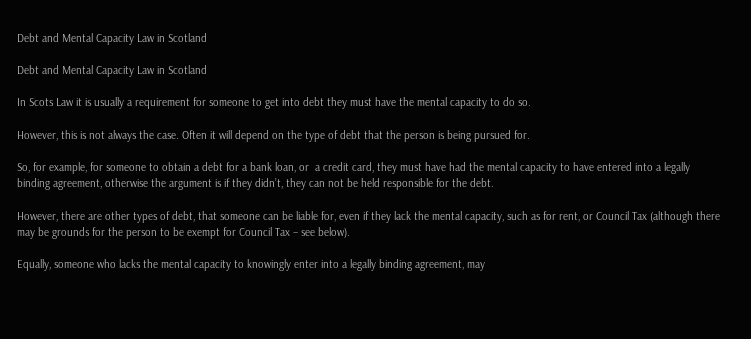Debt and Mental Capacity Law in Scotland

Debt and Mental Capacity Law in Scotland

In Scots Law it is usually a requirement for someone to get into debt they must have the mental capacity to do so.

However, this is not always the case. Often it will depend on the type of debt that the person is being pursued for.

So, for example, for someone to obtain a debt for a bank loan, or  a credit card, they must have had the mental capacity to have entered into a legally binding agreement, otherwise the argument is if they didn’t, they can not be held responsible for the debt.

However, there are other types of debt, that someone can be liable for, even if they lack the mental capacity, such as for rent, or Council Tax (although there may be grounds for the person to be exempt for Council Tax – see below).

Equally, someone who lacks the mental capacity to knowingly enter into a legally binding agreement, may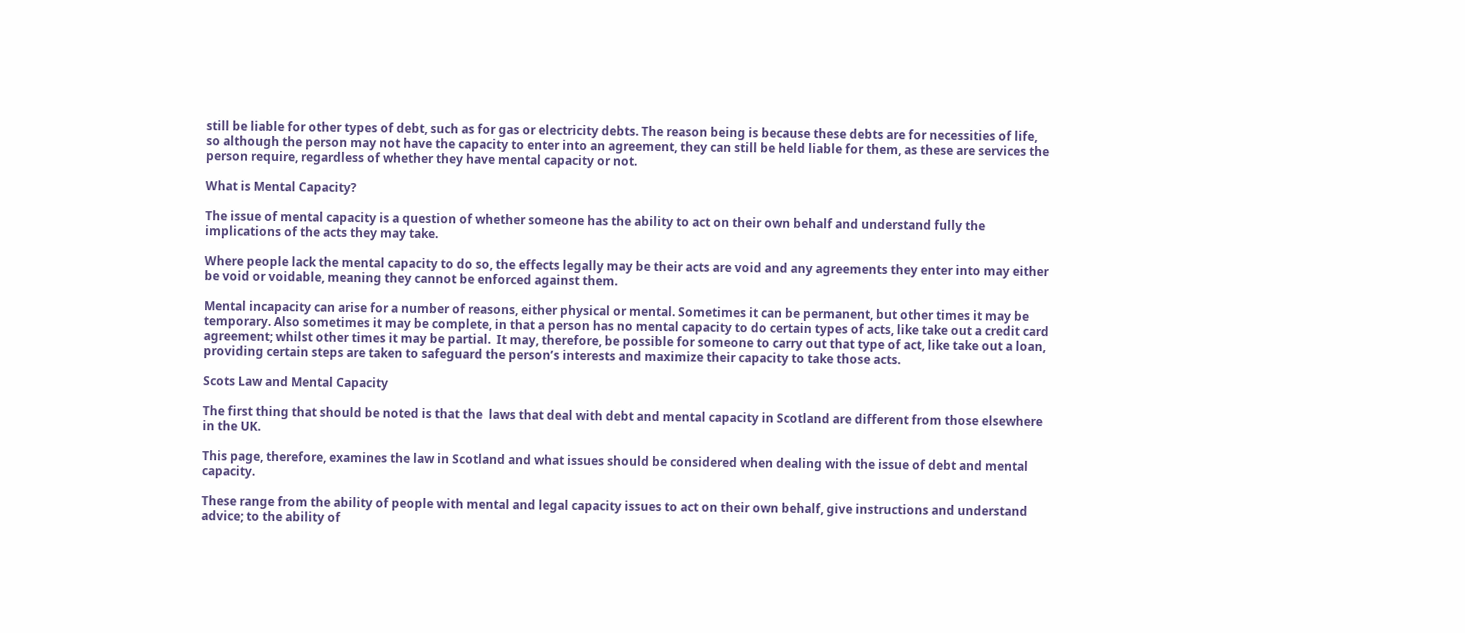still be liable for other types of debt, such as for gas or electricity debts. The reason being is because these debts are for necessities of life, so although the person may not have the capacity to enter into an agreement, they can still be held liable for them, as these are services the person require, regardless of whether they have mental capacity or not.

What is Mental Capacity?

The issue of mental capacity is a question of whether someone has the ability to act on their own behalf and understand fully the implications of the acts they may take.

Where people lack the mental capacity to do so, the effects legally may be their acts are void and any agreements they enter into may either be void or voidable, meaning they cannot be enforced against them.

Mental incapacity can arise for a number of reasons, either physical or mental. Sometimes it can be permanent, but other times it may be temporary. Also sometimes it may be complete, in that a person has no mental capacity to do certain types of acts, like take out a credit card agreement; whilst other times it may be partial.  It may, therefore, be possible for someone to carry out that type of act, like take out a loan, providing certain steps are taken to safeguard the person’s interests and maximize their capacity to take those acts.

Scots Law and Mental Capacity

The first thing that should be noted is that the  laws that deal with debt and mental capacity in Scotland are different from those elsewhere in the UK.

This page, therefore, examines the law in Scotland and what issues should be considered when dealing with the issue of debt and mental capacity.

These range from the ability of people with mental and legal capacity issues to act on their own behalf, give instructions and understand advice; to the ability of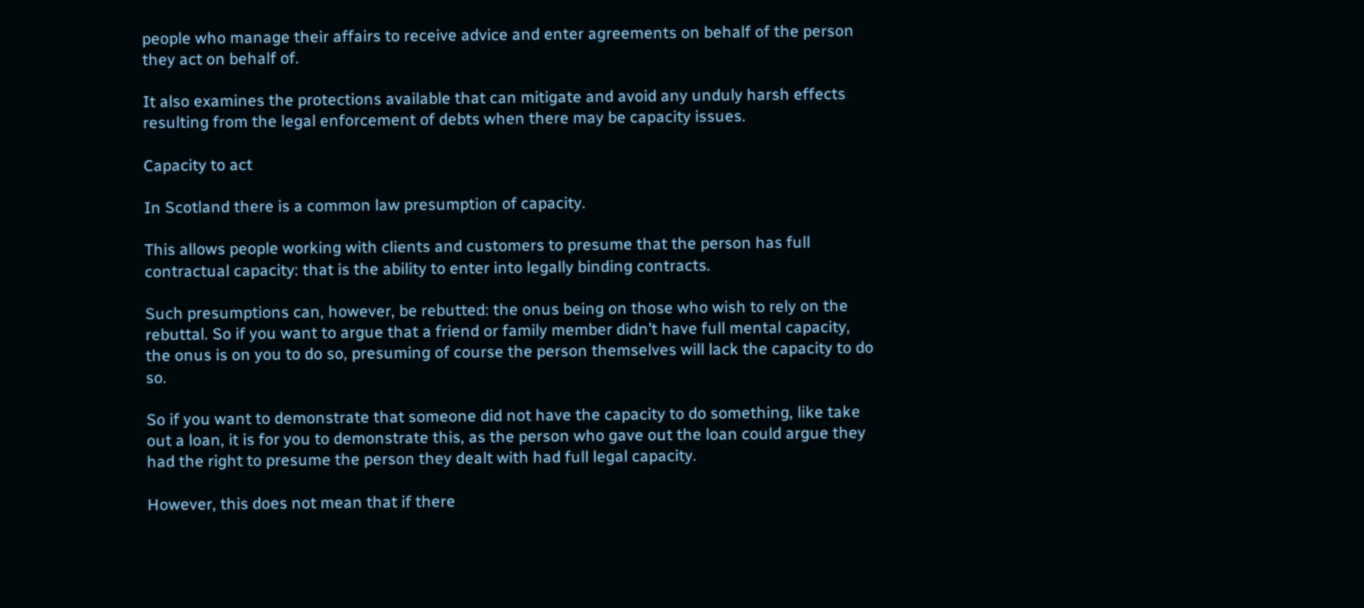people who manage their affairs to receive advice and enter agreements on behalf of the person they act on behalf of.

It also examines the protections available that can mitigate and avoid any unduly harsh effects resulting from the legal enforcement of debts when there may be capacity issues.

Capacity to act

In Scotland there is a common law presumption of capacity.

This allows people working with clients and customers to presume that the person has full contractual capacity: that is the ability to enter into legally binding contracts.

Such presumptions can, however, be rebutted: the onus being on those who wish to rely on the rebuttal. So if you want to argue that a friend or family member didn’t have full mental capacity, the onus is on you to do so, presuming of course the person themselves will lack the capacity to do so.

So if you want to demonstrate that someone did not have the capacity to do something, like take out a loan, it is for you to demonstrate this, as the person who gave out the loan could argue they had the right to presume the person they dealt with had full legal capacity.

However, this does not mean that if there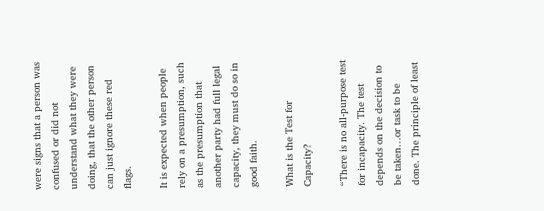were signs that a person was confused or did not understand what they were doing, that the other person can just ignore these red flags.

It is expected when people rely on a presumption, such as the presumption that another party had full legal capacity, they must do so in good faith.

What is the Test for Capacity?

“There is no all-purpose test for incapacity. The test depends on the decision to be taken…or task to be done. The principle of least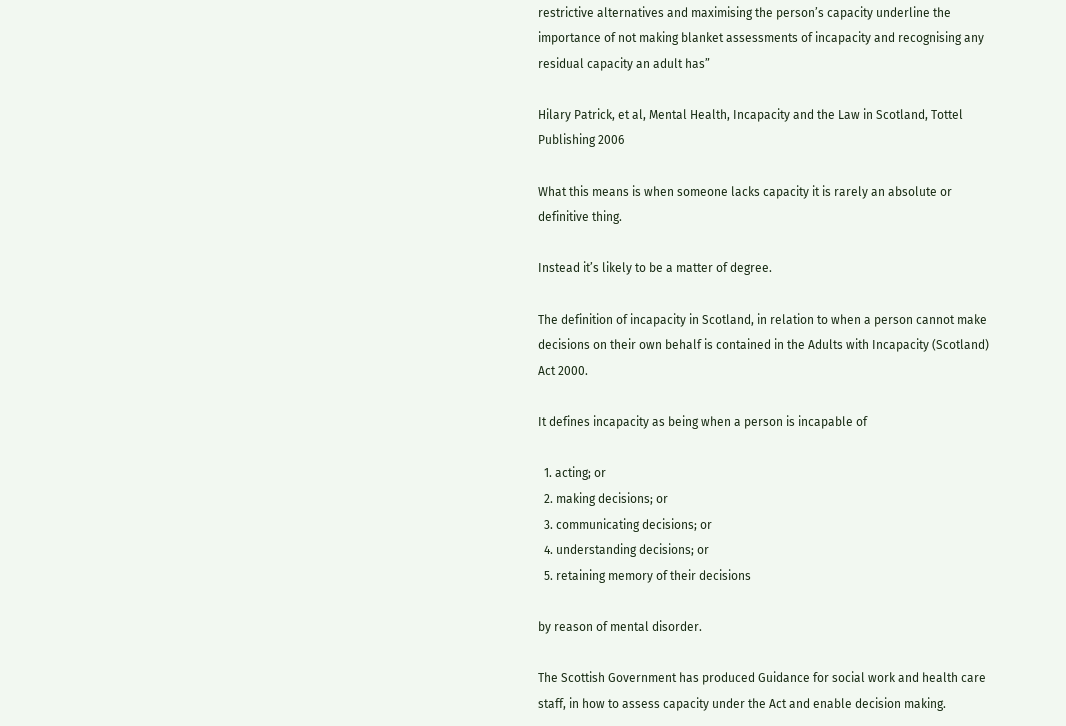restrictive alternatives and maximising the person’s capacity underline the importance of not making blanket assessments of incapacity and recognising any residual capacity an adult has”

Hilary Patrick, et al, Mental Health, Incapacity and the Law in Scotland, Tottel Publishing 2006

What this means is when someone lacks capacity it is rarely an absolute or definitive thing.

Instead it’s likely to be a matter of degree.

The definition of incapacity in Scotland, in relation to when a person cannot make decisions on their own behalf is contained in the Adults with Incapacity (Scotland) Act 2000.

It defines incapacity as being when a person is incapable of

  1. acting; or
  2. making decisions; or
  3. communicating decisions; or
  4. understanding decisions; or
  5. retaining memory of their decisions

by reason of mental disorder.

The Scottish Government has produced Guidance for social work and health care staff, in how to assess capacity under the Act and enable decision making.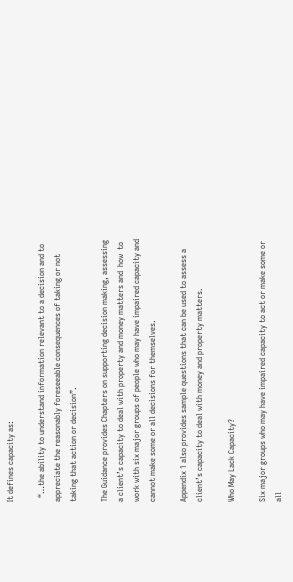It defines capacity as:

  “…the ability to understand information relevant to a decision and to appreciate the reasonably foreseeable consequences of taking or not taking that action or decision”.

The Guidance provides Chapters on supporting decision making, assessing a client’s capacity to deal with property and money matters and  how  to work with six major groups of people who may have impaired capacity and cannot make some or all decisions for themselves.

Appendix 1 also provides sample questions that can be used to assess a client’s capacity to deal with money and property matters.

Who May Lack Capacity?

Six major groups who may have impaired capacity to act or make some or all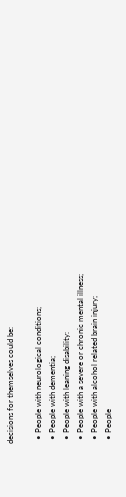decisions for themselves could be:

  • People with neurological conditions;
  • People with dementia;
  • People with leaning disability:
  • People with a severe or chronic mental illness;
  • People with alcohol related brain injury;
  • People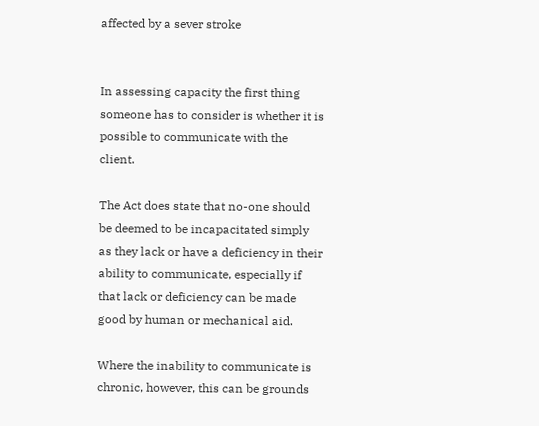affected by a sever stroke


In assessing capacity the first thing someone has to consider is whether it is possible to communicate with the client.

The Act does state that no-one should be deemed to be incapacitated simply as they lack or have a deficiency in their ability to communicate, especially if that lack or deficiency can be made good by human or mechanical aid.

Where the inability to communicate is chronic, however, this can be grounds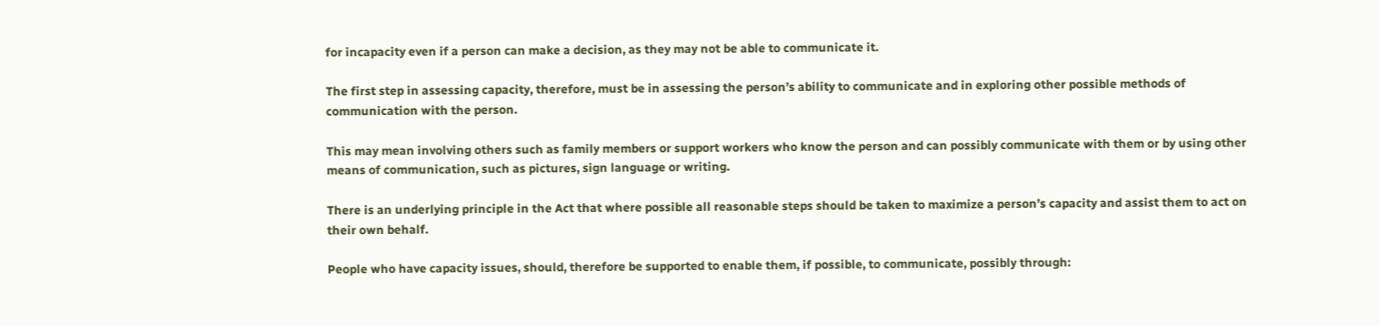for incapacity even if a person can make a decision, as they may not be able to communicate it.

The first step in assessing capacity, therefore, must be in assessing the person’s ability to communicate and in exploring other possible methods of communication with the person.

This may mean involving others such as family members or support workers who know the person and can possibly communicate with them or by using other means of communication, such as pictures, sign language or writing.

There is an underlying principle in the Act that where possible all reasonable steps should be taken to maximize a person’s capacity and assist them to act on their own behalf.

People who have capacity issues, should, therefore be supported to enable them, if possible, to communicate, possibly through: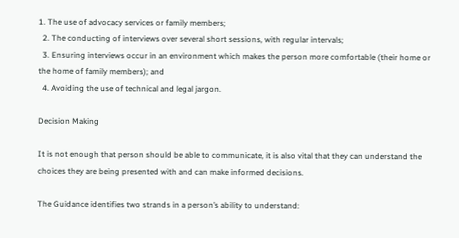1. The use of advocacy services or family members;
  2. The conducting of interviews over several short sessions, with regular intervals;
  3. Ensuring interviews occur in an environment which makes the person more comfortable (their home or the home of family members); and
  4. Avoiding the use of technical and legal jargon.

Decision Making

It is not enough that person should be able to communicate, it is also vital that they can understand the choices they are being presented with and can make informed decisions.

The Guidance identifies two strands in a person’s ability to understand: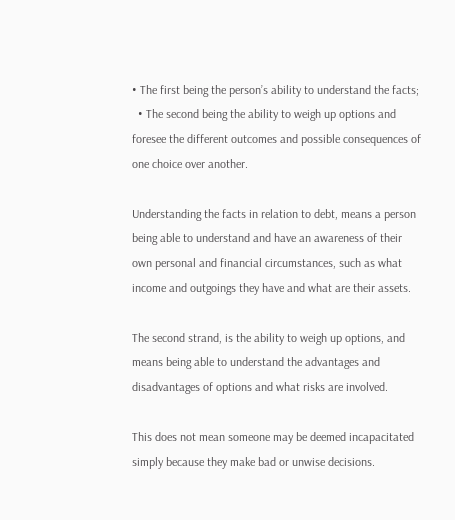• The first being the person’s ability to understand the facts;
  • The second being the ability to weigh up options and foresee the different outcomes and possible consequences of one choice over another.

Understanding the facts in relation to debt, means a person being able to understand and have an awareness of their own personal and financial circumstances, such as what income and outgoings they have and what are their assets.

The second strand, is the ability to weigh up options, and means being able to understand the advantages and disadvantages of options and what risks are involved.

This does not mean someone may be deemed incapacitated simply because they make bad or unwise decisions.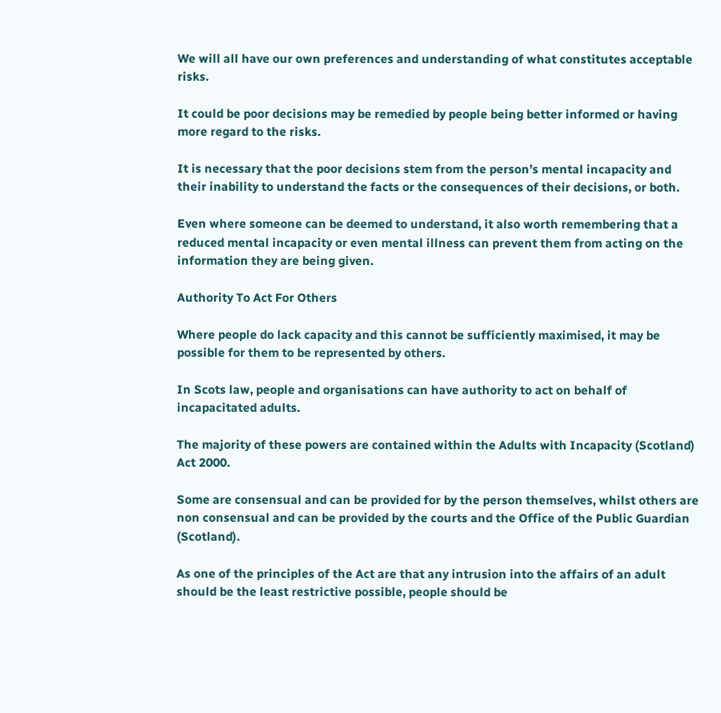We will all have our own preferences and understanding of what constitutes acceptable risks.

It could be poor decisions may be remedied by people being better informed or having more regard to the risks.

It is necessary that the poor decisions stem from the person’s mental incapacity and their inability to understand the facts or the consequences of their decisions, or both.

Even where someone can be deemed to understand, it also worth remembering that a reduced mental incapacity or even mental illness can prevent them from acting on the information they are being given.

Authority To Act For Others

Where people do lack capacity and this cannot be sufficiently maximised, it may be possible for them to be represented by others.

In Scots law, people and organisations can have authority to act on behalf of incapacitated adults.

The majority of these powers are contained within the Adults with Incapacity (Scotland) Act 2000.

Some are consensual and can be provided for by the person themselves, whilst others are non consensual and can be provided by the courts and the Office of the Public Guardian (Scotland).

As one of the principles of the Act are that any intrusion into the affairs of an adult should be the least restrictive possible, people should be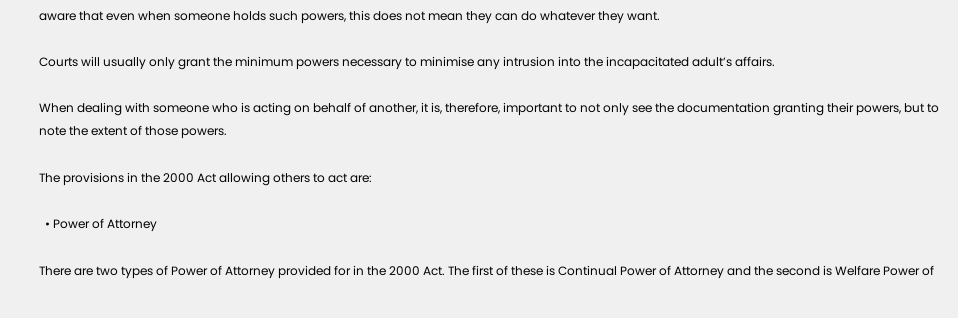aware that even when someone holds such powers, this does not mean they can do whatever they want.

Courts will usually only grant the minimum powers necessary to minimise any intrusion into the incapacitated adult’s affairs.

When dealing with someone who is acting on behalf of another, it is, therefore, important to not only see the documentation granting their powers, but to note the extent of those powers.

The provisions in the 2000 Act allowing others to act are:

  • Power of Attorney

There are two types of Power of Attorney provided for in the 2000 Act. The first of these is Continual Power of Attorney and the second is Welfare Power of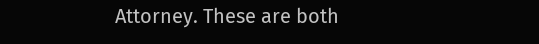Attorney. These are both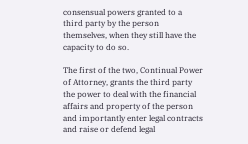consensual powers granted to a third party by the person themselves, when they still have the capacity to do so.

The first of the two, Continual Power of Attorney, grants the third party the power to deal with the financial affairs and property of the person and importantly enter legal contracts and raise or defend legal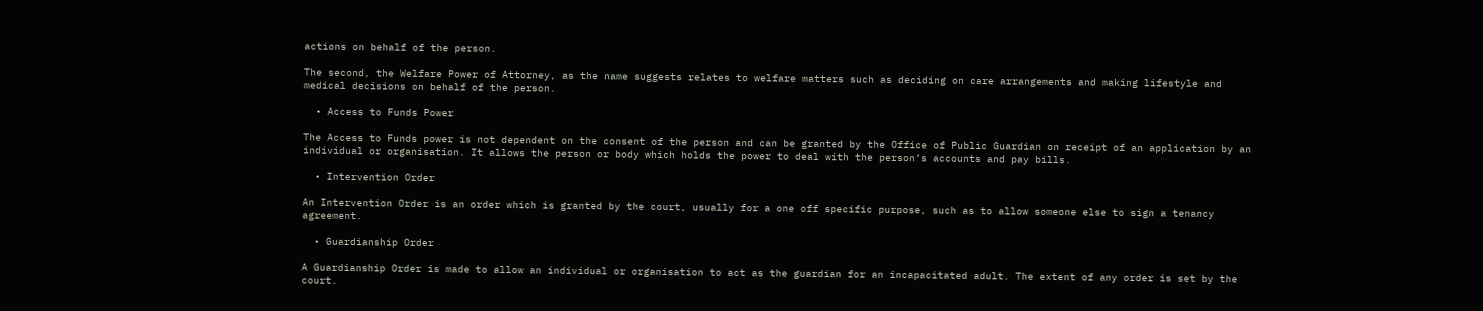actions on behalf of the person.

The second, the Welfare Power of Attorney, as the name suggests relates to welfare matters such as deciding on care arrangements and making lifestyle and medical decisions on behalf of the person.

  • Access to Funds Power

The Access to Funds power is not dependent on the consent of the person and can be granted by the Office of Public Guardian on receipt of an application by an individual or organisation. It allows the person or body which holds the power to deal with the person’s accounts and pay bills.

  • Intervention Order

An Intervention Order is an order which is granted by the court, usually for a one off specific purpose, such as to allow someone else to sign a tenancy agreement.

  • Guardianship Order

A Guardianship Order is made to allow an individual or organisation to act as the guardian for an incapacitated adult. The extent of any order is set by the court.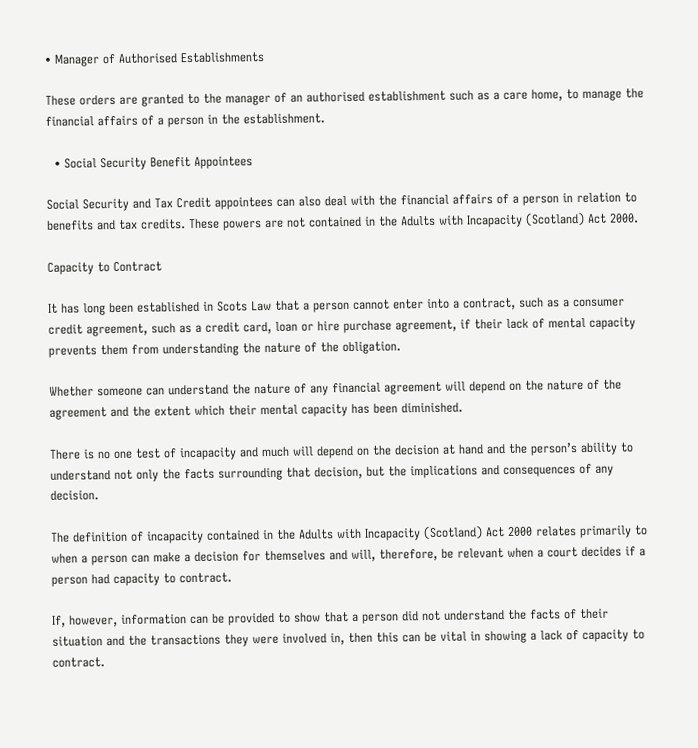• Manager of Authorised Establishments

These orders are granted to the manager of an authorised establishment such as a care home, to manage the financial affairs of a person in the establishment.

  • Social Security Benefit Appointees

Social Security and Tax Credit appointees can also deal with the financial affairs of a person in relation to benefits and tax credits. These powers are not contained in the Adults with Incapacity (Scotland) Act 2000.

Capacity to Contract

It has long been established in Scots Law that a person cannot enter into a contract, such as a consumer credit agreement, such as a credit card, loan or hire purchase agreement, if their lack of mental capacity prevents them from understanding the nature of the obligation.

Whether someone can understand the nature of any financial agreement will depend on the nature of the agreement and the extent which their mental capacity has been diminished.

There is no one test of incapacity and much will depend on the decision at hand and the person’s ability to understand not only the facts surrounding that decision, but the implications and consequences of any decision.

The definition of incapacity contained in the Adults with Incapacity (Scotland) Act 2000 relates primarily to when a person can make a decision for themselves and will, therefore, be relevant when a court decides if a person had capacity to contract.

If, however, information can be provided to show that a person did not understand the facts of their situation and the transactions they were involved in, then this can be vital in showing a lack of capacity to contract.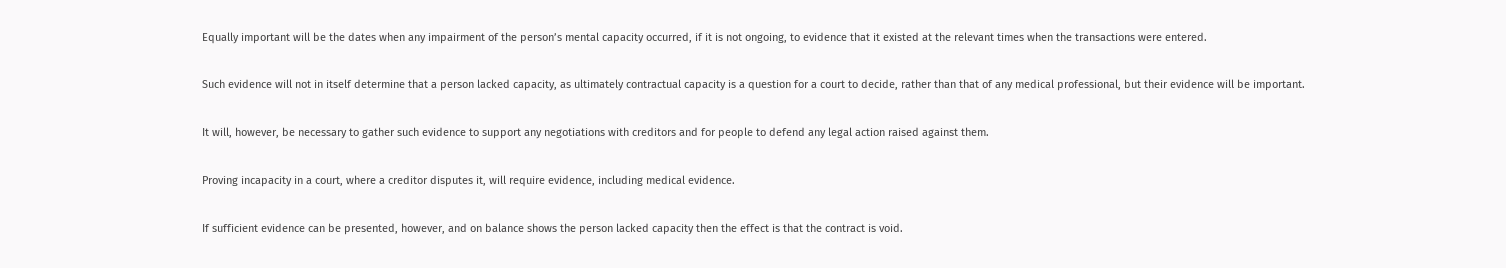Equally important will be the dates when any impairment of the person’s mental capacity occurred, if it is not ongoing, to evidence that it existed at the relevant times when the transactions were entered.

Such evidence will not in itself determine that a person lacked capacity, as ultimately contractual capacity is a question for a court to decide, rather than that of any medical professional, but their evidence will be important.

It will, however, be necessary to gather such evidence to support any negotiations with creditors and for people to defend any legal action raised against them.

Proving incapacity in a court, where a creditor disputes it, will require evidence, including medical evidence.

If sufficient evidence can be presented, however, and on balance shows the person lacked capacity then the effect is that the contract is void.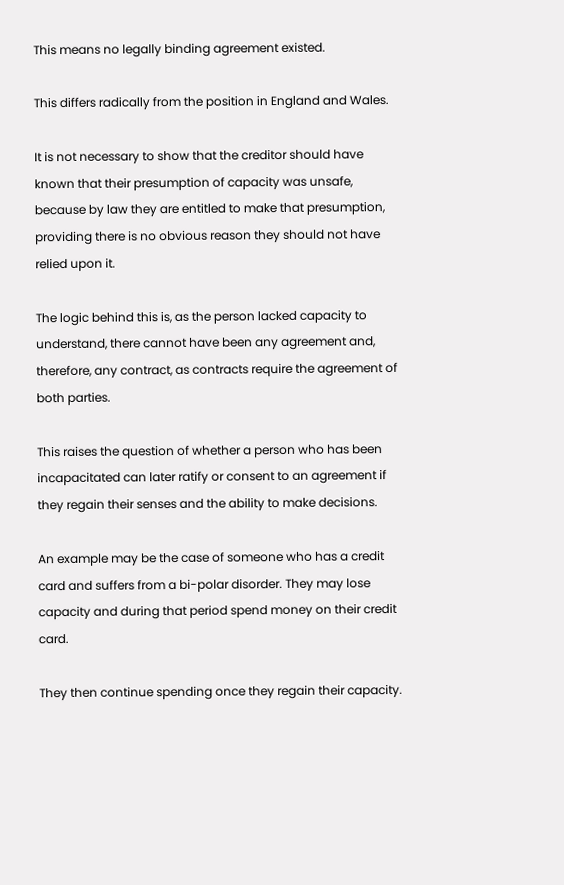This means no legally binding agreement existed.

This differs radically from the position in England and Wales.

It is not necessary to show that the creditor should have known that their presumption of capacity was unsafe, because by law they are entitled to make that presumption, providing there is no obvious reason they should not have relied upon it.

The logic behind this is, as the person lacked capacity to understand, there cannot have been any agreement and, therefore, any contract, as contracts require the agreement of both parties.

This raises the question of whether a person who has been incapacitated can later ratify or consent to an agreement if they regain their senses and the ability to make decisions.

An example may be the case of someone who has a credit card and suffers from a bi-polar disorder. They may lose capacity and during that period spend money on their credit card.

They then continue spending once they regain their capacity.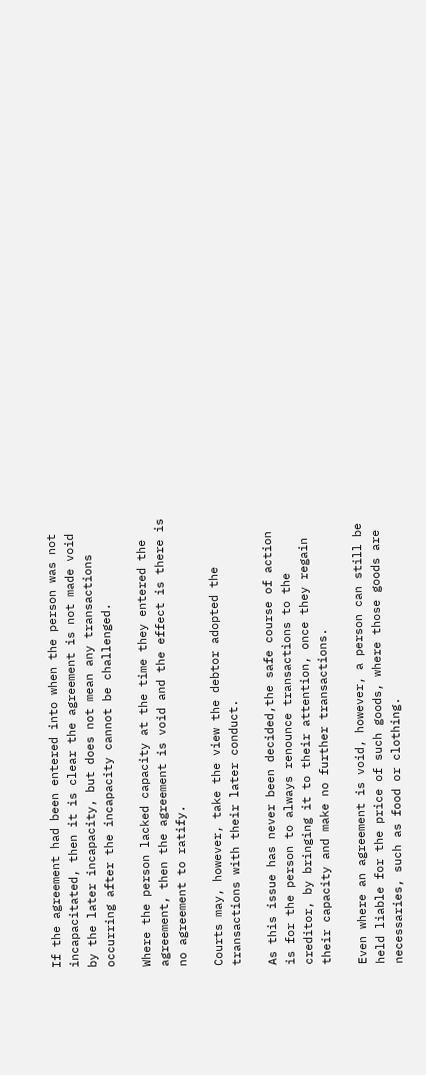If the agreement had been entered into when the person was not incapacitated, then it is clear the agreement is not made void by the later incapacity, but does not mean any transactions occurring after the incapacity cannot be challenged.

Where the person lacked capacity at the time they entered the agreement, then the agreement is void and the effect is there is no agreement to ratify.

Courts may, however, take the view the debtor adopted the transactions with their later conduct.

As this issue has never been decided,the safe course of action is for the person to always renounce transactions to the creditor, by bringing it to their attention, once they regain their capacity and make no further transactions.

Even where an agreement is void, however, a person can still be held liable for the price of such goods, where those goods are necessaries, such as food or clothing.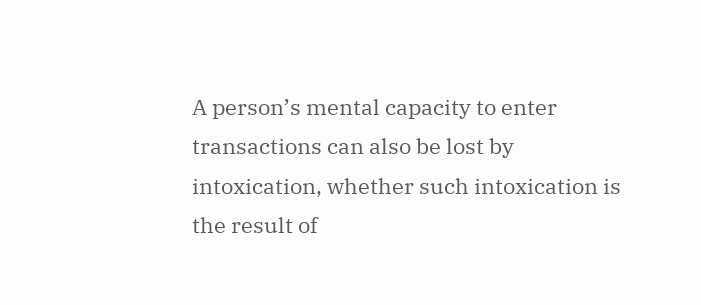A person’s mental capacity to enter transactions can also be lost by intoxication, whether such intoxication is the result of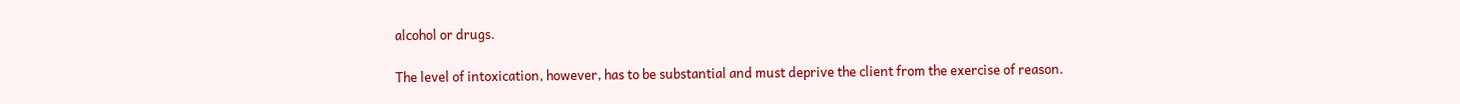alcohol or drugs.

The level of intoxication, however, has to be substantial and must deprive the client from the exercise of reason.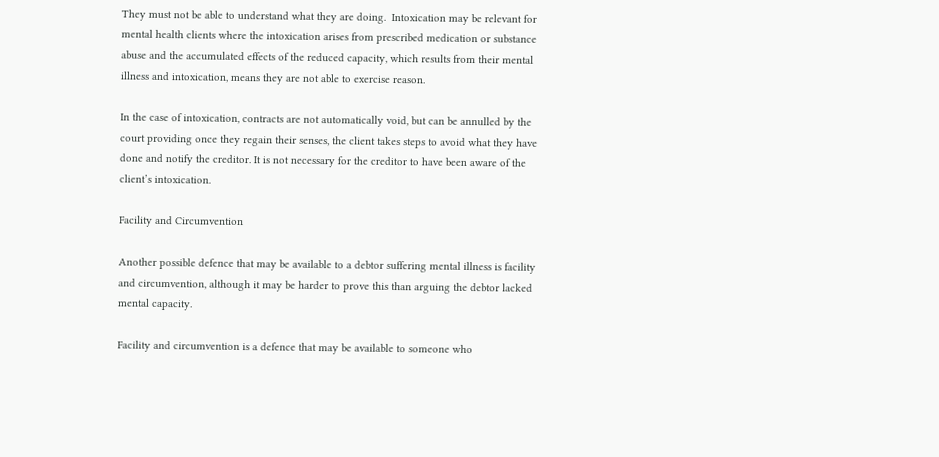They must not be able to understand what they are doing.  Intoxication may be relevant for mental health clients where the intoxication arises from prescribed medication or substance abuse and the accumulated effects of the reduced capacity, which results from their mental illness and intoxication, means they are not able to exercise reason.

In the case of intoxication, contracts are not automatically void, but can be annulled by the court providing once they regain their senses, the client takes steps to avoid what they have done and notify the creditor. It is not necessary for the creditor to have been aware of the client’s intoxication.

Facility and Circumvention

Another possible defence that may be available to a debtor suffering mental illness is facility and circumvention, although it may be harder to prove this than arguing the debtor lacked mental capacity.

Facility and circumvention is a defence that may be available to someone who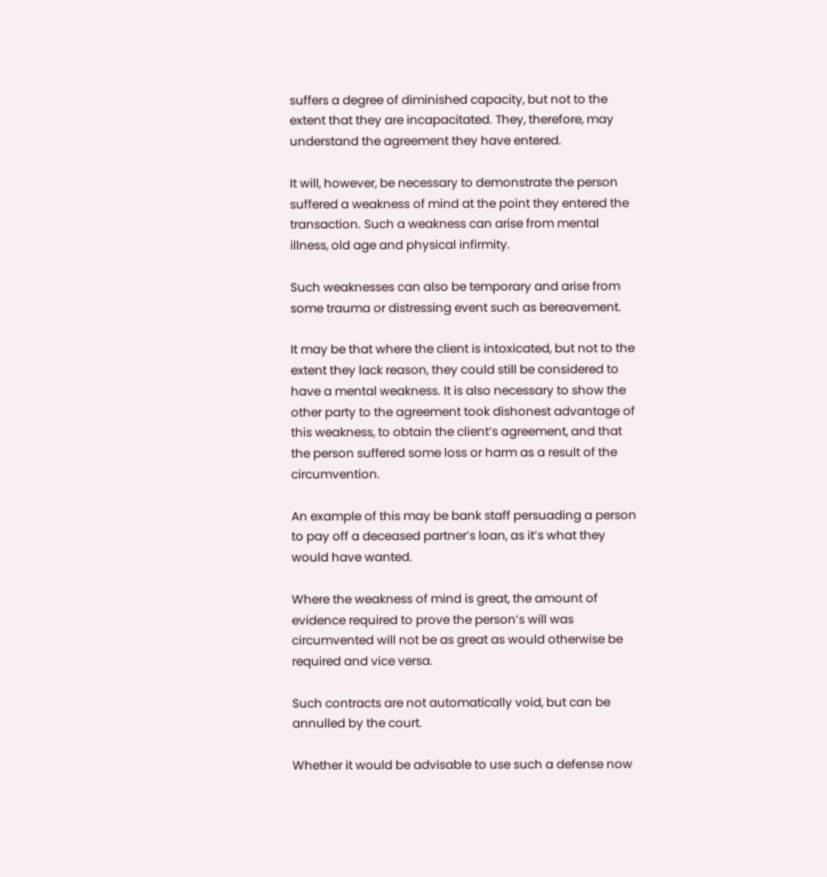suffers a degree of diminished capacity, but not to the extent that they are incapacitated. They, therefore, may understand the agreement they have entered.

It will, however, be necessary to demonstrate the person suffered a weakness of mind at the point they entered the transaction. Such a weakness can arise from mental illness, old age and physical infirmity.

Such weaknesses can also be temporary and arise from some trauma or distressing event such as bereavement.

It may be that where the client is intoxicated, but not to the extent they lack reason, they could still be considered to have a mental weakness. It is also necessary to show the other party to the agreement took dishonest advantage of this weakness, to obtain the client’s agreement, and that the person suffered some loss or harm as a result of the circumvention.

An example of this may be bank staff persuading a person to pay off a deceased partner’s loan, as it’s what they would have wanted.

Where the weakness of mind is great, the amount of evidence required to prove the person’s will was circumvented will not be as great as would otherwise be required and vice versa.

Such contracts are not automatically void, but can be annulled by the court.

Whether it would be advisable to use such a defense now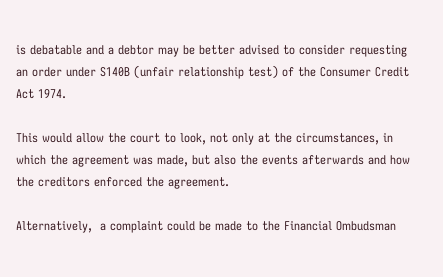is debatable and a debtor may be better advised to consider requesting an order under S140B (unfair relationship test) of the Consumer Credit Act 1974.

This would allow the court to look, not only at the circumstances, in which the agreement was made, but also the events afterwards and how the creditors enforced the agreement.

Alternatively,  a complaint could be made to the Financial Ombudsman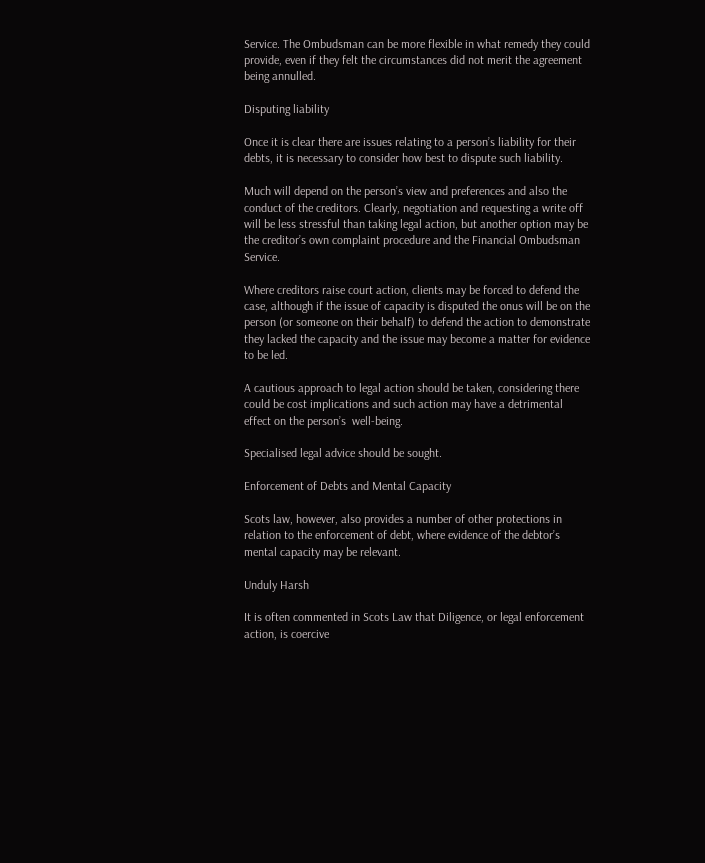Service. The Ombudsman can be more flexible in what remedy they could provide, even if they felt the circumstances did not merit the agreement being annulled.

Disputing liability

Once it is clear there are issues relating to a person’s liability for their debts, it is necessary to consider how best to dispute such liability.

Much will depend on the person’s view and preferences and also the conduct of the creditors. Clearly, negotiation and requesting a write off will be less stressful than taking legal action, but another option may be the creditor’s own complaint procedure and the Financial Ombudsman Service.

Where creditors raise court action, clients may be forced to defend the case, although if the issue of capacity is disputed the onus will be on the person (or someone on their behalf) to defend the action to demonstrate they lacked the capacity and the issue may become a matter for evidence to be led.

A cautious approach to legal action should be taken, considering there could be cost implications and such action may have a detrimental effect on the person’s  well-being.

Specialised legal advice should be sought.

Enforcement of Debts and Mental Capacity

Scots law, however, also provides a number of other protections in relation to the enforcement of debt, where evidence of the debtor’s mental capacity may be relevant.

Unduly Harsh

It is often commented in Scots Law that Diligence, or legal enforcement action, is coercive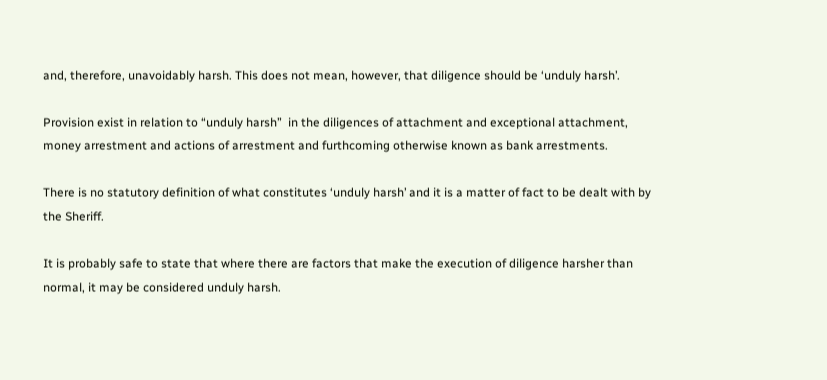and, therefore, unavoidably harsh. This does not mean, however, that diligence should be ‘unduly harsh’.

Provision exist in relation to “unduly harsh”  in the diligences of attachment and exceptional attachment, money arrestment and actions of arrestment and furthcoming otherwise known as bank arrestments.

There is no statutory definition of what constitutes ‘unduly harsh’ and it is a matter of fact to be dealt with by the Sheriff.

It is probably safe to state that where there are factors that make the execution of diligence harsher than normal, it may be considered unduly harsh.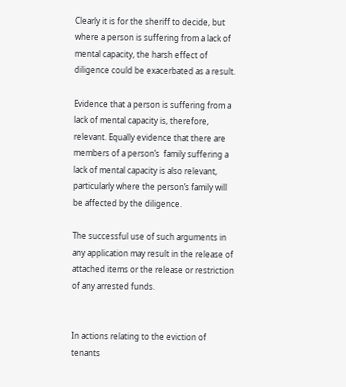Clearly it is for the sheriff to decide, but where a person is suffering from a lack of mental capacity, the harsh effect of diligence could be exacerbated as a result.

Evidence that a person is suffering from a lack of mental capacity is, therefore, relevant. Equally evidence that there are members of a person’s  family suffering a lack of mental capacity is also relevant, particularly where the person’s family will be affected by the diligence.

The successful use of such arguments in any application may result in the release of attached items or the release or restriction of any arrested funds.


In actions relating to the eviction of tenants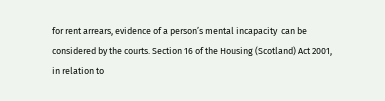for rent arrears, evidence of a person’s mental incapacity  can be considered by the courts. Section 16 of the Housing (Scotland) Act 2001, in relation to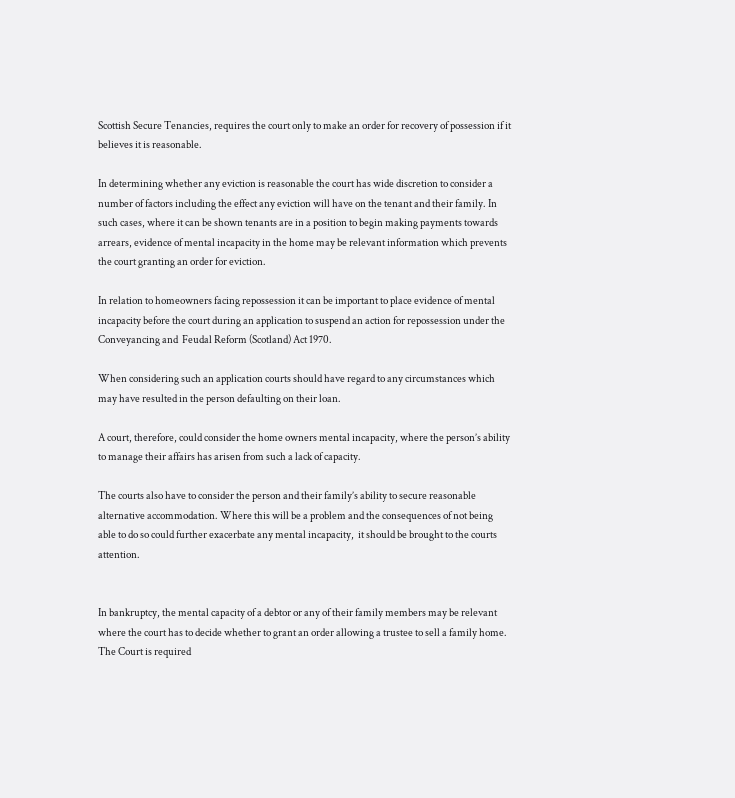Scottish Secure Tenancies, requires the court only to make an order for recovery of possession if it believes it is reasonable.

In determining whether any eviction is reasonable the court has wide discretion to consider a number of factors including the effect any eviction will have on the tenant and their family. In such cases, where it can be shown tenants are in a position to begin making payments towards arrears, evidence of mental incapacity in the home may be relevant information which prevents the court granting an order for eviction.

In relation to homeowners facing repossession it can be important to place evidence of mental incapacity before the court during an application to suspend an action for repossession under the Conveyancing and  Feudal Reform (Scotland) Act 1970.

When considering such an application courts should have regard to any circumstances which may have resulted in the person defaulting on their loan.

A court, therefore, could consider the home owners mental incapacity, where the person’s ability to manage their affairs has arisen from such a lack of capacity.

The courts also have to consider the person and their family’s ability to secure reasonable alternative accommodation. Where this will be a problem and the consequences of not being able to do so could further exacerbate any mental incapacity,  it should be brought to the courts attention.


In bankruptcy, the mental capacity of a debtor or any of their family members may be relevant where the court has to decide whether to grant an order allowing a trustee to sell a family home. The Court is required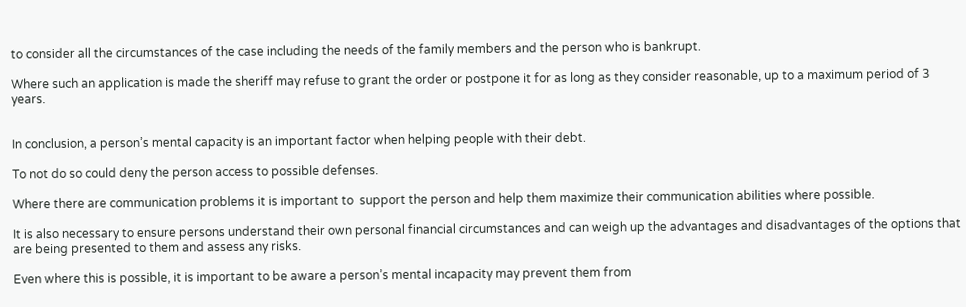to consider all the circumstances of the case including the needs of the family members and the person who is bankrupt.

Where such an application is made the sheriff may refuse to grant the order or postpone it for as long as they consider reasonable, up to a maximum period of 3 years.


In conclusion, a person’s mental capacity is an important factor when helping people with their debt.

To not do so could deny the person access to possible defenses.

Where there are communication problems it is important to  support the person and help them maximize their communication abilities where possible.

It is also necessary to ensure persons understand their own personal financial circumstances and can weigh up the advantages and disadvantages of the options that are being presented to them and assess any risks.

Even where this is possible, it is important to be aware a person’s mental incapacity may prevent them from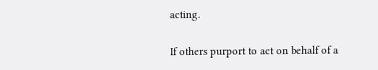acting.

If others purport to act on behalf of a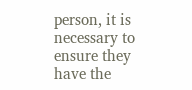person, it is necessary to ensure they have the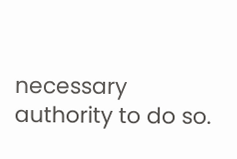necessary authority to do so.